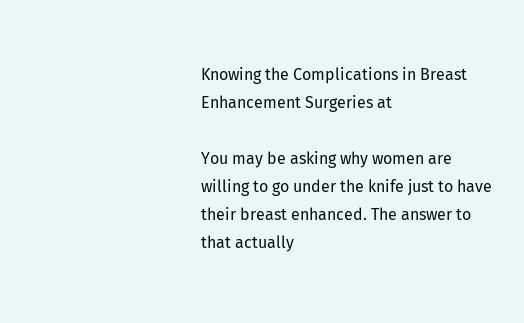Knowing the Complications in Breast Enhancement Surgeries at

You may be asking why women are willing to go under the knife just to have their breast enhanced. The answer to that actually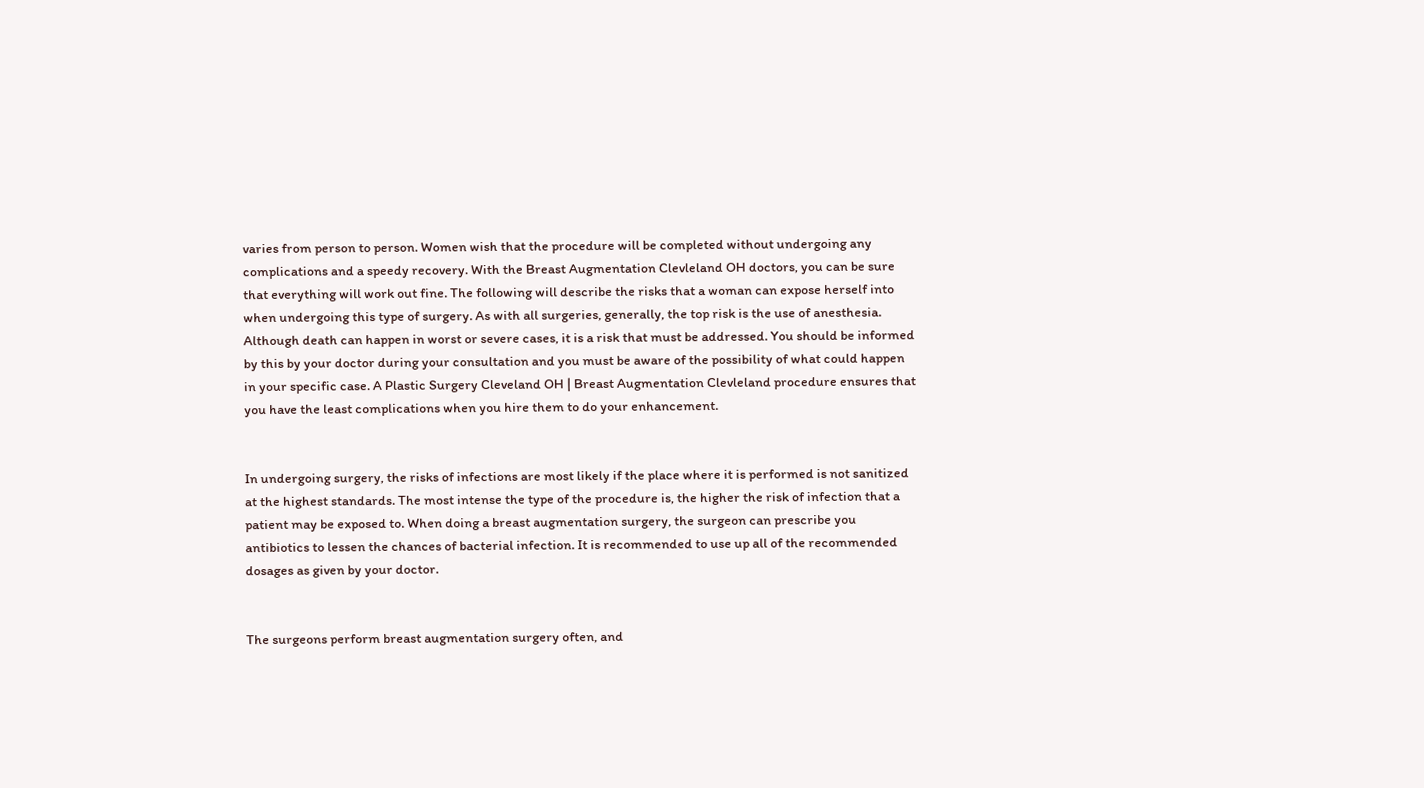varies from person to person. Women wish that the procedure will be completed without undergoing any complications and a speedy recovery. With the Breast Augmentation Clevleland OH doctors, you can be sure that everything will work out fine. The following will describe the risks that a woman can expose herself into when undergoing this type of surgery. As with all surgeries, generally, the top risk is the use of anesthesia. Although death can happen in worst or severe cases, it is a risk that must be addressed. You should be informed by this by your doctor during your consultation and you must be aware of the possibility of what could happen in your specific case. A Plastic Surgery Cleveland OH | Breast Augmentation Clevleland procedure ensures that you have the least complications when you hire them to do your enhancement.


In undergoing surgery, the risks of infections are most likely if the place where it is performed is not sanitized at the highest standards. The most intense the type of the procedure is, the higher the risk of infection that a patient may be exposed to. When doing a breast augmentation surgery, the surgeon can prescribe you antibiotics to lessen the chances of bacterial infection. It is recommended to use up all of the recommended dosages as given by your doctor.


The surgeons perform breast augmentation surgery often, and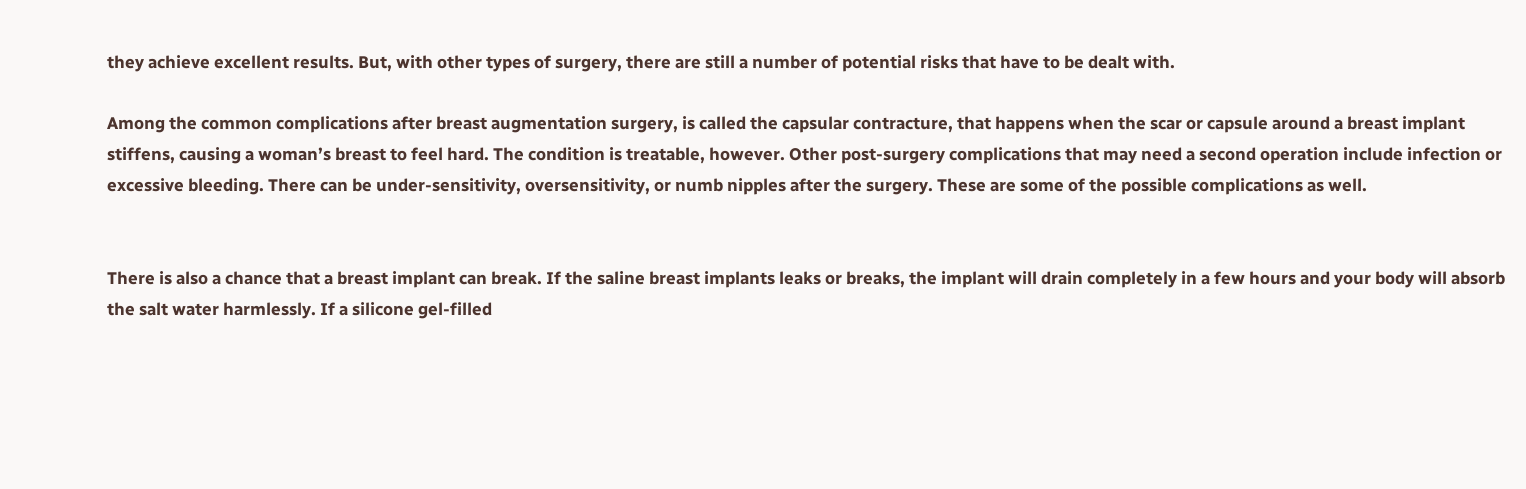they achieve excellent results. But, with other types of surgery, there are still a number of potential risks that have to be dealt with.

Among the common complications after breast augmentation surgery, is called the capsular contracture, that happens when the scar or capsule around a breast implant stiffens, causing a woman’s breast to feel hard. The condition is treatable, however. Other post-surgery complications that may need a second operation include infection or excessive bleeding. There can be under-sensitivity, oversensitivity, or numb nipples after the surgery. These are some of the possible complications as well.


There is also a chance that a breast implant can break. If the saline breast implants leaks or breaks, the implant will drain completely in a few hours and your body will absorb the salt water harmlessly. If a silicone gel-filled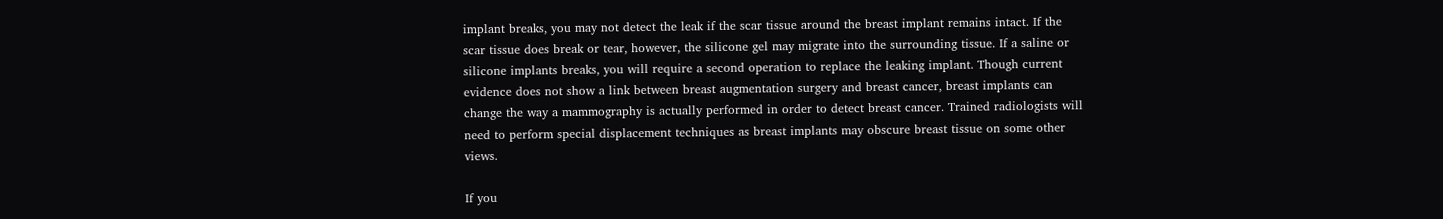implant breaks, you may not detect the leak if the scar tissue around the breast implant remains intact. If the scar tissue does break or tear, however, the silicone gel may migrate into the surrounding tissue. If a saline or silicone implants breaks, you will require a second operation to replace the leaking implant. Though current evidence does not show a link between breast augmentation surgery and breast cancer, breast implants can change the way a mammography is actually performed in order to detect breast cancer. Trained radiologists will need to perform special displacement techniques as breast implants may obscure breast tissue on some other views.

If you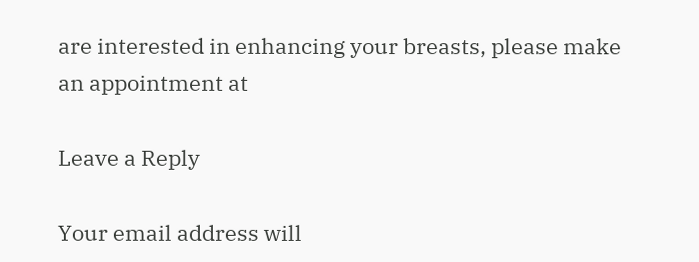are interested in enhancing your breasts, please make an appointment at

Leave a Reply

Your email address will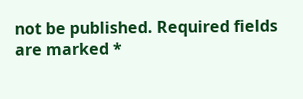not be published. Required fields are marked *